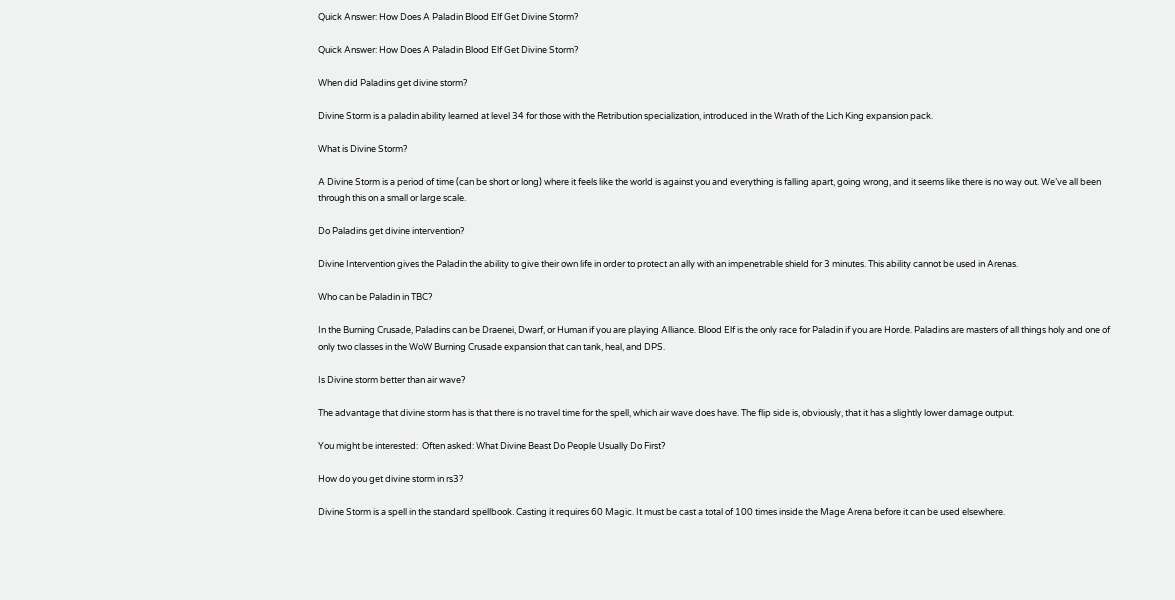Quick Answer: How Does A Paladin Blood Elf Get Divine Storm?

Quick Answer: How Does A Paladin Blood Elf Get Divine Storm?

When did Paladins get divine storm?

Divine Storm is a paladin ability learned at level 34 for those with the Retribution specialization, introduced in the Wrath of the Lich King expansion pack.

What is Divine Storm?

A Divine Storm is a period of time (can be short or long) where it feels like the world is against you and everything is falling apart, going wrong, and it seems like there is no way out. We’ve all been through this on a small or large scale.

Do Paladins get divine intervention?

Divine Intervention gives the Paladin the ability to give their own life in order to protect an ally with an impenetrable shield for 3 minutes. This ability cannot be used in Arenas.

Who can be Paladin in TBC?

In the Burning Crusade, Paladins can be Draenei, Dwarf, or Human if you are playing Alliance. Blood Elf is the only race for Paladin if you are Horde. Paladins are masters of all things holy and one of only two classes in the WoW Burning Crusade expansion that can tank, heal, and DPS.

Is Divine storm better than air wave?

The advantage that divine storm has is that there is no travel time for the spell, which air wave does have. The flip side is, obviously, that it has a slightly lower damage output.

You might be interested:  Often asked: What Divine Beast Do People Usually Do First?

How do you get divine storm in rs3?

Divine Storm is a spell in the standard spellbook. Casting it requires 60 Magic. It must be cast a total of 100 times inside the Mage Arena before it can be used elsewhere.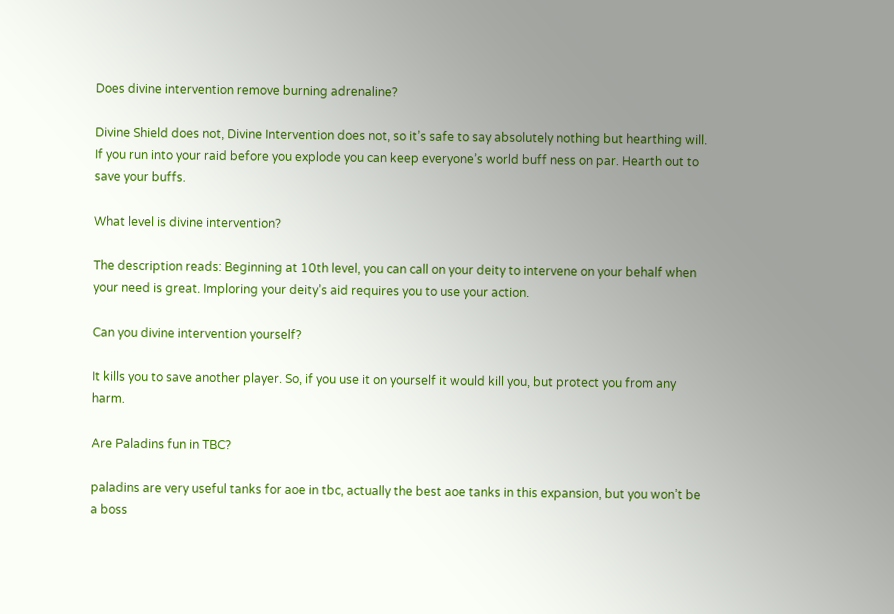Does divine intervention remove burning adrenaline?

Divine Shield does not, Divine Intervention does not, so it’s safe to say absolutely nothing but hearthing will. If you run into your raid before you explode you can keep everyone’s world buff ness on par. Hearth out to save your buffs.

What level is divine intervention?

The description reads: Beginning at 10th level, you can call on your deity to intervene on your behalf when your need is great. Imploring your deity’s aid requires you to use your action.

Can you divine intervention yourself?

It kills you to save another player. So, if you use it on yourself it would kill you, but protect you from any harm.

Are Paladins fun in TBC?

paladins are very useful tanks for aoe in tbc, actually the best aoe tanks in this expansion, but you won’t be a boss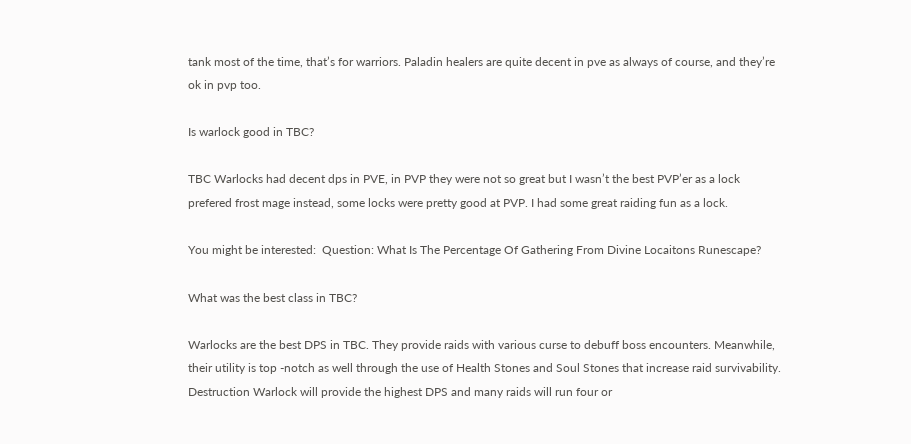tank most of the time, that’s for warriors. Paladin healers are quite decent in pve as always of course, and they’re ok in pvp too.

Is warlock good in TBC?

TBC Warlocks had decent dps in PVE, in PVP they were not so great but I wasn’t the best PVP’er as a lock prefered frost mage instead, some locks were pretty good at PVP. I had some great raiding fun as a lock.

You might be interested:  Question: What Is The Percentage Of Gathering From Divine Locaitons Runescape?

What was the best class in TBC?

Warlocks are the best DPS in TBC. They provide raids with various curse to debuff boss encounters. Meanwhile, their utility is top -notch as well through the use of Health Stones and Soul Stones that increase raid survivability. Destruction Warlock will provide the highest DPS and many raids will run four or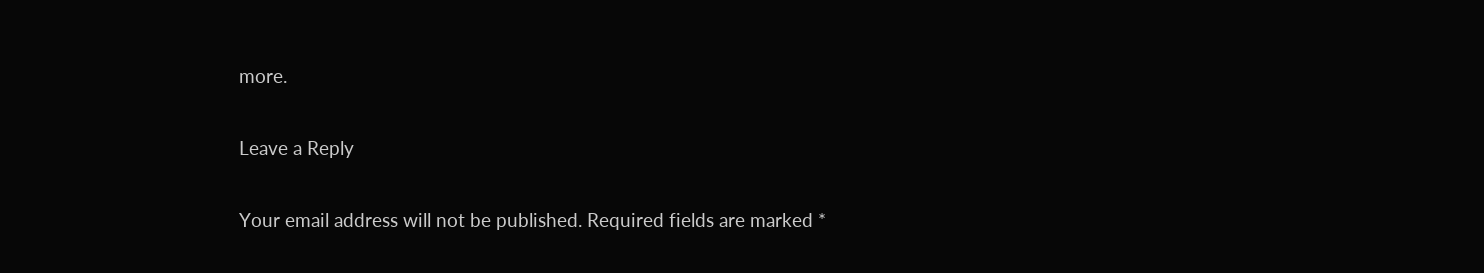more.

Leave a Reply

Your email address will not be published. Required fields are marked *